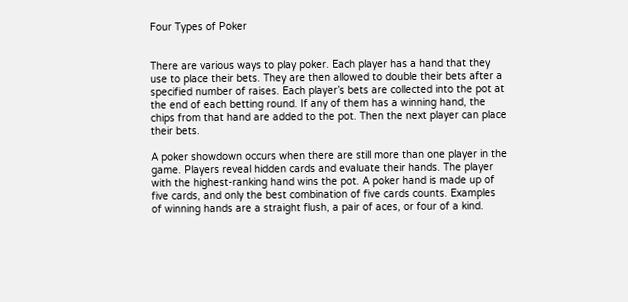Four Types of Poker


There are various ways to play poker. Each player has a hand that they use to place their bets. They are then allowed to double their bets after a specified number of raises. Each player’s bets are collected into the pot at the end of each betting round. If any of them has a winning hand, the chips from that hand are added to the pot. Then the next player can place their bets.

A poker showdown occurs when there are still more than one player in the game. Players reveal hidden cards and evaluate their hands. The player with the highest-ranking hand wins the pot. A poker hand is made up of five cards, and only the best combination of five cards counts. Examples of winning hands are a straight flush, a pair of aces, or four of a kind.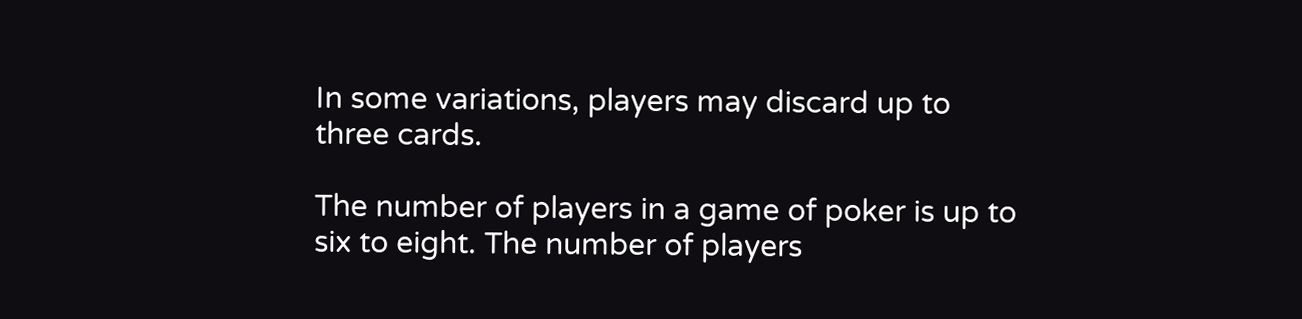In some variations, players may discard up to three cards.

The number of players in a game of poker is up to six to eight. The number of players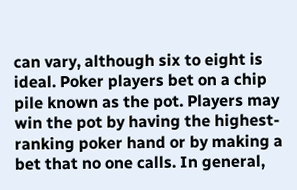can vary, although six to eight is ideal. Poker players bet on a chip pile known as the pot. Players may win the pot by having the highest-ranking poker hand or by making a bet that no one calls. In general,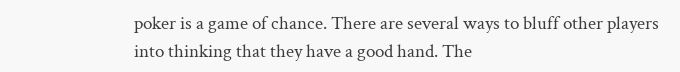poker is a game of chance. There are several ways to bluff other players into thinking that they have a good hand. The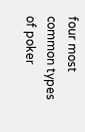four most common types of poker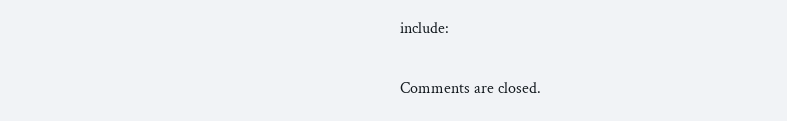include:

Comments are closed.